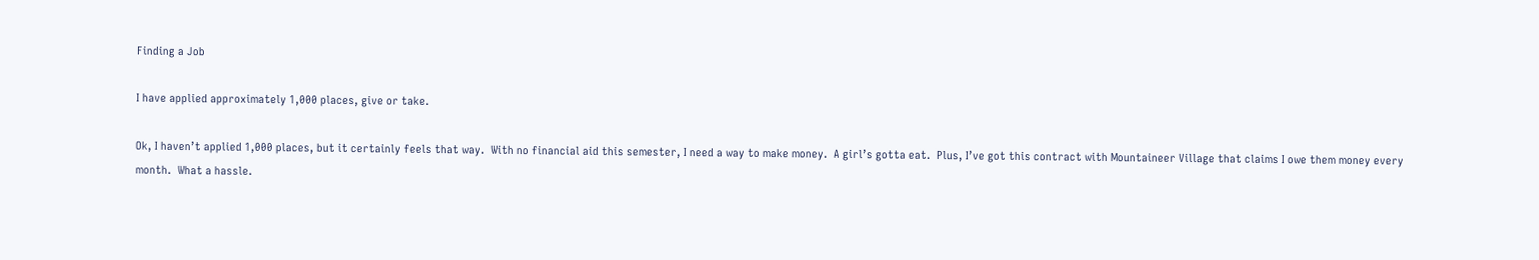Finding a Job

I have applied approximately 1,000 places, give or take.

Ok, I haven’t applied 1,000 places, but it certainly feels that way.  With no financial aid this semester, I need a way to make money.  A girl’s gotta eat.  Plus, I’ve got this contract with Mountaineer Village that claims I owe them money every month.  What a hassle.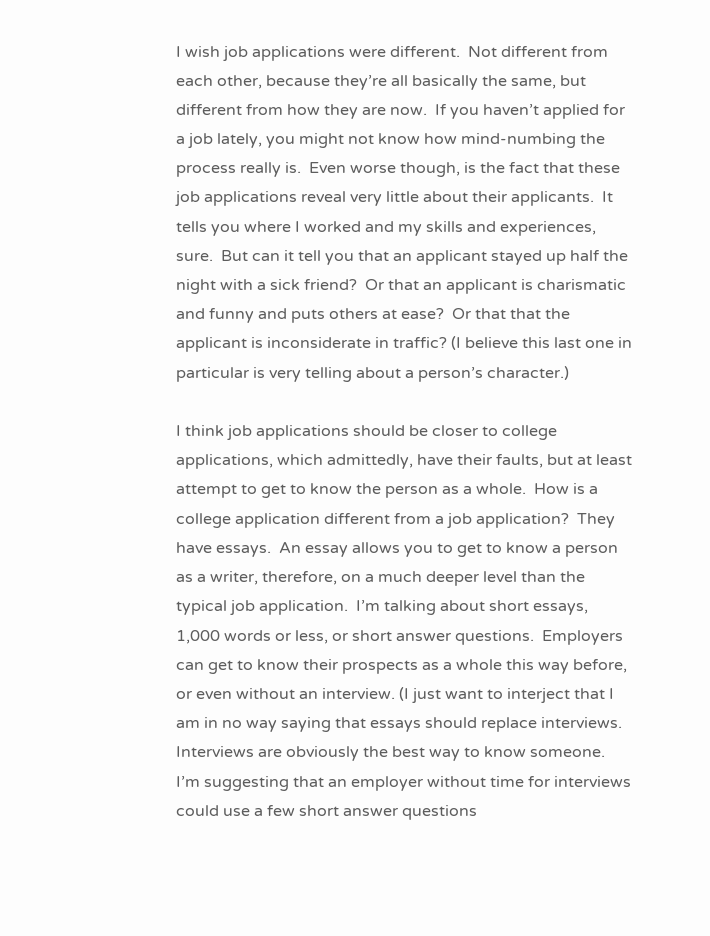I wish job applications were different.  Not different from each other, because they’re all basically the same, but different from how they are now.  If you haven’t applied for a job lately, you might not know how mind-numbing the process really is.  Even worse though, is the fact that these job applications reveal very little about their applicants.  It tells you where I worked and my skills and experiences, sure.  But can it tell you that an applicant stayed up half the night with a sick friend?  Or that an applicant is charismatic and funny and puts others at ease?  Or that that the applicant is inconsiderate in traffic? (I believe this last one in particular is very telling about a person’s character.)

I think job applications should be closer to college applications, which admittedly, have their faults, but at least attempt to get to know the person as a whole.  How is a college application different from a job application?  They have essays.  An essay allows you to get to know a person as a writer, therefore, on a much deeper level than the typical job application.  I’m talking about short essays, 1,000 words or less, or short answer questions.  Employers can get to know their prospects as a whole this way before, or even without an interview. (I just want to interject that I am in no way saying that essays should replace interviews.  Interviews are obviously the best way to know someone.  I’m suggesting that an employer without time for interviews could use a few short answer questions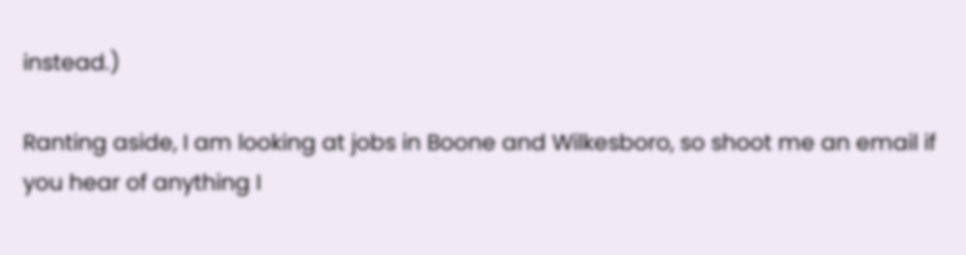instead.)

Ranting aside, I am looking at jobs in Boone and Wilkesboro, so shoot me an email if you hear of anything I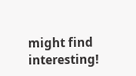might find interesting!